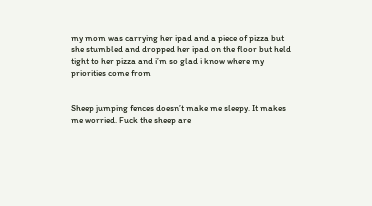my mom was carrying her ipad and a piece of pizza but she stumbled and dropped her ipad on the floor but held tight to her pizza and i’m so glad i know where my priorities come from


Sheep jumping fences doesn’t make me sleepy. It makes me worried. Fuck the sheep are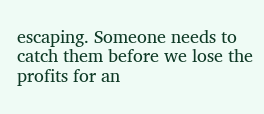escaping. Someone needs to catch them before we lose the profits for an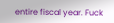entire fiscal year. Fuck